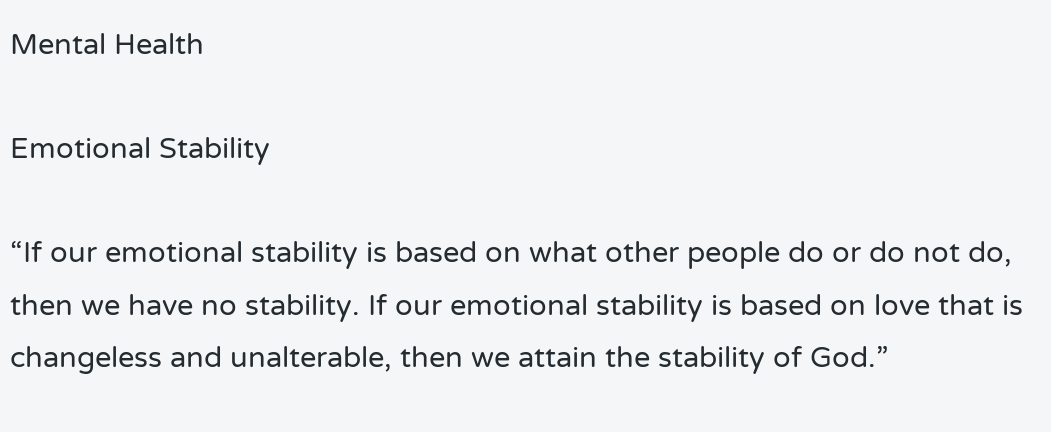Mental Health

Emotional Stability

“If our emotional stability is based on what other people do or do not do, then we have no stability. If our emotional stability is based on love that is changeless and unalterable, then we attain the stability of God.”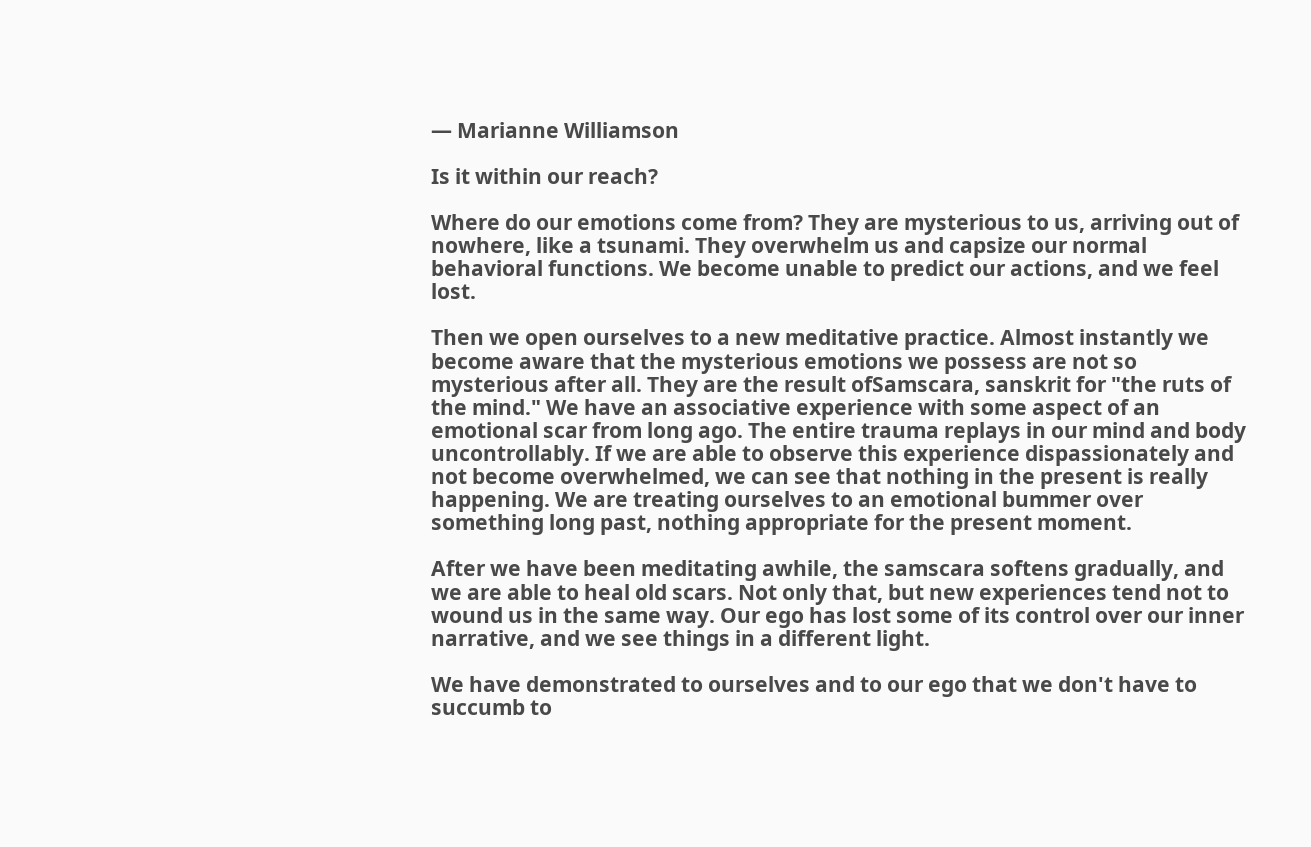― Marianne Williamson

Is it within our reach?

Where do our emotions come from? They are mysterious to us, arriving out of nowhere, like a tsunami. They overwhelm us and capsize our normal behavioral functions. We become unable to predict our actions, and we feel lost.

Then we open ourselves to a new meditative practice. Almost instantly we become aware that the mysterious emotions we possess are not so mysterious after all. They are the result ofSamscara, sanskrit for "the ruts of the mind." We have an associative experience with some aspect of an emotional scar from long ago. The entire trauma replays in our mind and body uncontrollably. If we are able to observe this experience dispassionately and not become overwhelmed, we can see that nothing in the present is really happening. We are treating ourselves to an emotional bummer over something long past, nothing appropriate for the present moment.

After we have been meditating awhile, the samscara softens gradually, and we are able to heal old scars. Not only that, but new experiences tend not to wound us in the same way. Our ego has lost some of its control over our inner narrative, and we see things in a different light.

We have demonstrated to ourselves and to our ego that we don't have to succumb to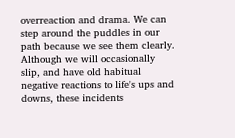overreaction and drama. We can step around the puddles in our path because we see them clearly. Although we will occasionally slip, and have old habitual negative reactions to life's ups and downs, these incidents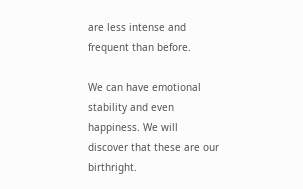are less intense and frequent than before.

We can have emotional stability and even happiness. We will discover that these are our birthright.